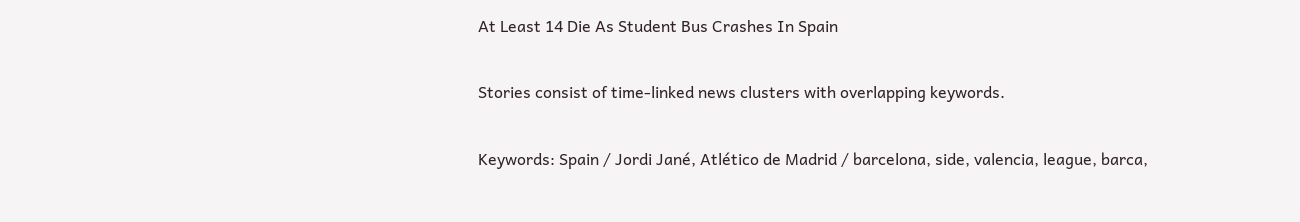At Least 14 Die As Student Bus Crashes In Spain

Stories consist of time-linked news clusters with overlapping keywords.

Keywords: Spain / Jordi Jané, Atlético de Madrid / barcelona, side, valencia, league, barca,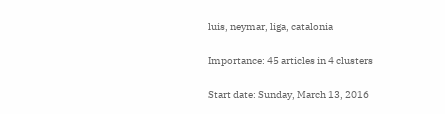luis, neymar, liga, catalonia

Importance: 45 articles in 4 clusters

Start date: Sunday, March 13, 2016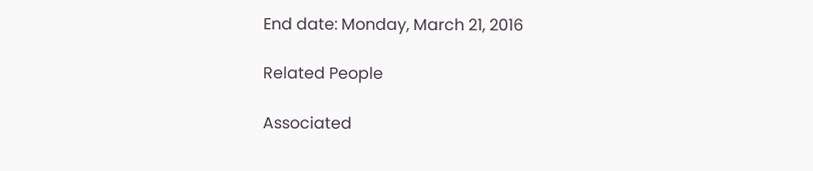End date: Monday, March 21, 2016

Related People

Associated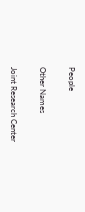People

Other Names

Joint Research Center